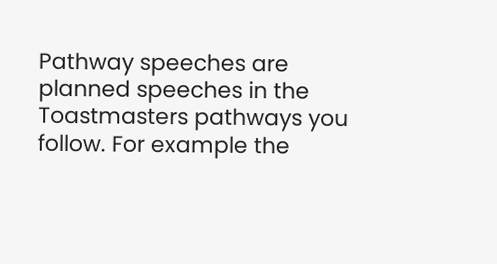Pathway speeches are planned speeches in the Toastmasters pathways you follow. For example the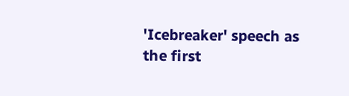'Icebreaker' speech as the first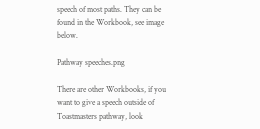speech of most paths. They can be found in the Workbook, see image below.

Pathway speeches.png

There are other Workbooks, if you want to give a speech outside of Toastmasters pathway, look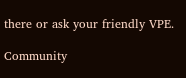there or ask your friendly VPE.

Community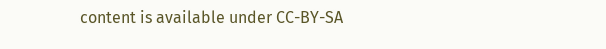content is available under CC-BY-SA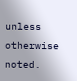unless otherwise noted.